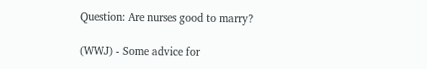Question: Are nurses good to marry?

(WWJ) - Some advice for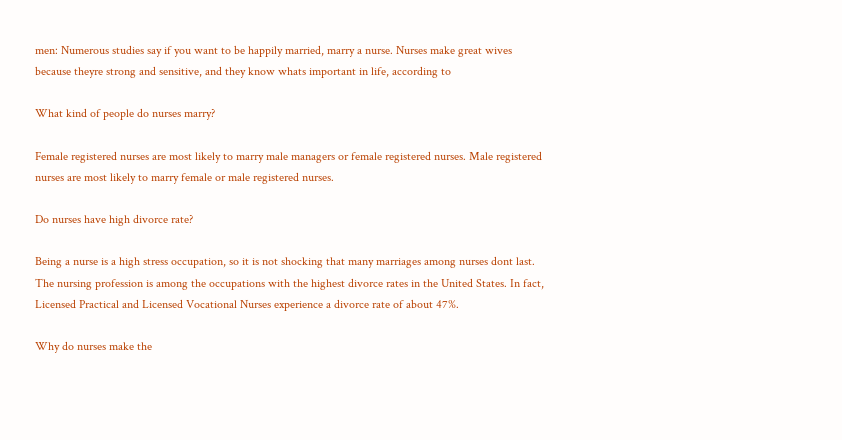men: Numerous studies say if you want to be happily married, marry a nurse. Nurses make great wives because theyre strong and sensitive, and they know whats important in life, according to

What kind of people do nurses marry?

Female registered nurses are most likely to marry male managers or female registered nurses. Male registered nurses are most likely to marry female or male registered nurses.

Do nurses have high divorce rate?

Being a nurse is a high stress occupation, so it is not shocking that many marriages among nurses dont last. The nursing profession is among the occupations with the highest divorce rates in the United States. In fact, Licensed Practical and Licensed Vocational Nurses experience a divorce rate of about 47%.

Why do nurses make the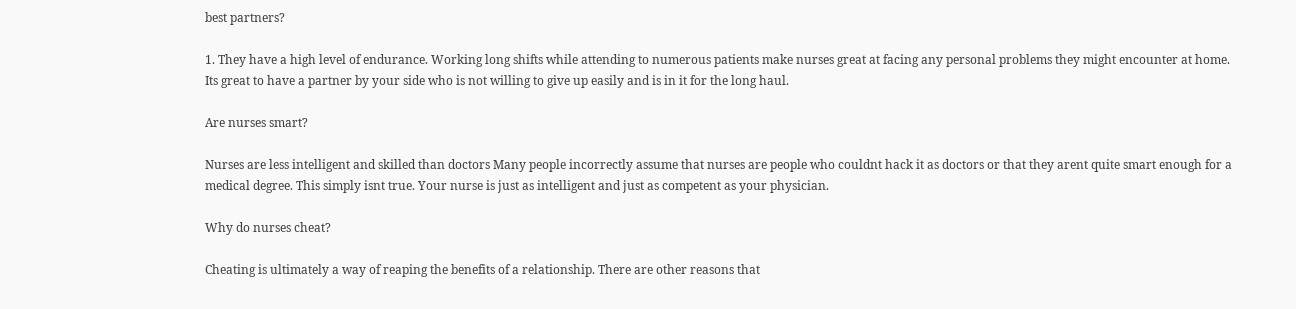best partners?

1. They have a high level of endurance. Working long shifts while attending to numerous patients make nurses great at facing any personal problems they might encounter at home. Its great to have a partner by your side who is not willing to give up easily and is in it for the long haul.

Are nurses smart?

Nurses are less intelligent and skilled than doctors Many people incorrectly assume that nurses are people who couldnt hack it as doctors or that they arent quite smart enough for a medical degree. This simply isnt true. Your nurse is just as intelligent and just as competent as your physician.

Why do nurses cheat?

Cheating is ultimately a way of reaping the benefits of a relationship. There are other reasons that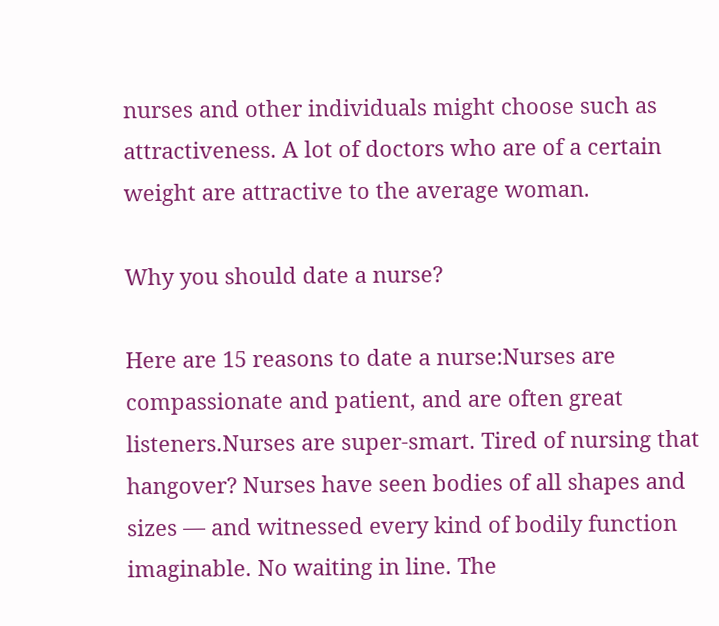nurses and other individuals might choose such as attractiveness. A lot of doctors who are of a certain weight are attractive to the average woman.

Why you should date a nurse?

Here are 15 reasons to date a nurse:Nurses are compassionate and patient, and are often great listeners.Nurses are super-smart. Tired of nursing that hangover? Nurses have seen bodies of all shapes and sizes — and witnessed every kind of bodily function imaginable. No waiting in line. The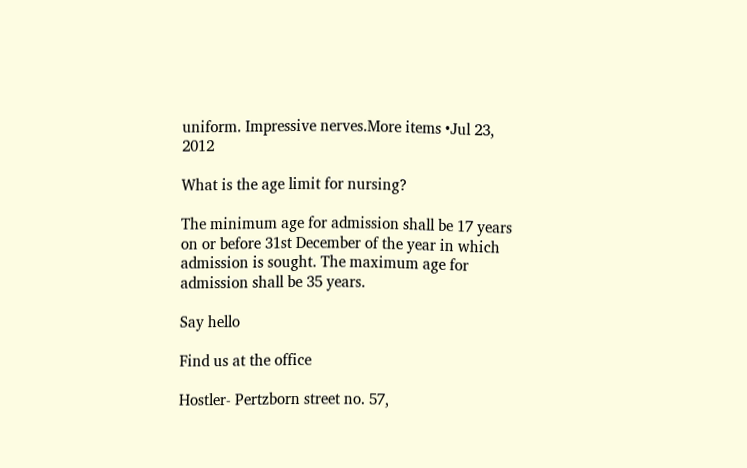uniform. Impressive nerves.More items •Jul 23, 2012

What is the age limit for nursing?

The minimum age for admission shall be 17 years on or before 31st December of the year in which admission is sought. The maximum age for admission shall be 35 years.

Say hello

Find us at the office

Hostler- Pertzborn street no. 57,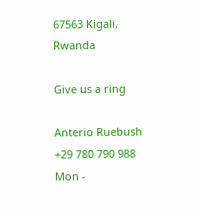67563 Kigali, Rwanda

Give us a ring

Anterio Ruebush
+29 780 790 988
Mon -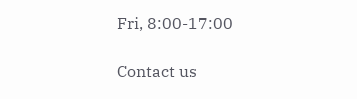Fri, 8:00-17:00

Contact us